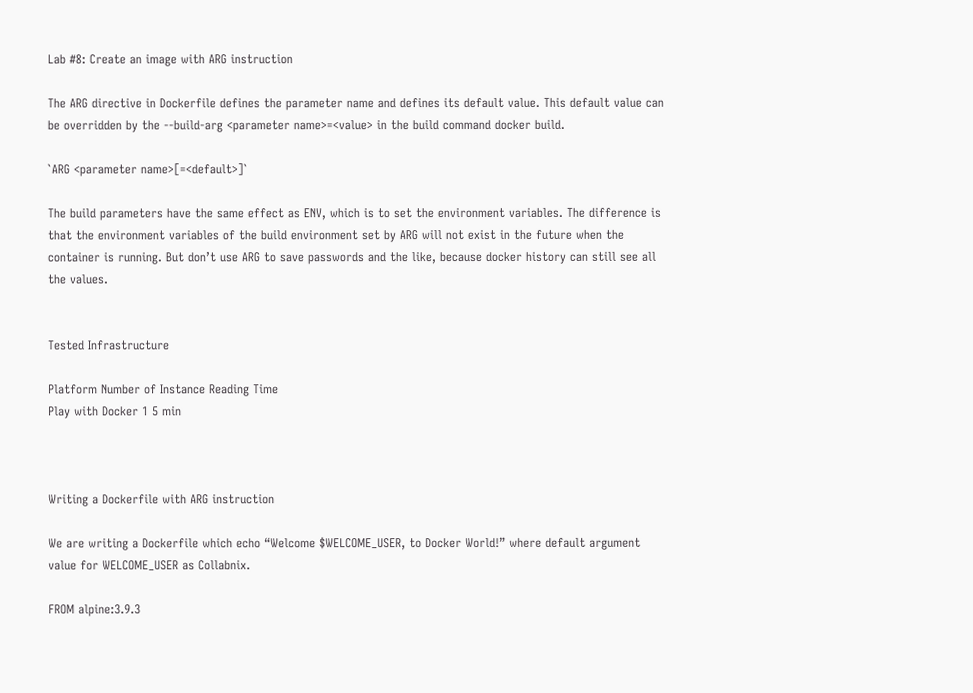Lab #8: Create an image with ARG instruction

The ARG directive in Dockerfile defines the parameter name and defines its default value. This default value can be overridden by the --build-arg <parameter name>=<value> in the build command docker build.

`ARG <parameter name>[=<default>]`

The build parameters have the same effect as ENV, which is to set the environment variables. The difference is that the environment variables of the build environment set by ARG will not exist in the future when the container is running. But don’t use ARG to save passwords and the like, because docker history can still see all the values.


Tested Infrastructure

Platform Number of Instance Reading Time
Play with Docker 1 5 min



Writing a Dockerfile with ARG instruction

We are writing a Dockerfile which echo “Welcome $WELCOME_USER, to Docker World!” where default argument value for WELCOME_USER as Collabnix.

FROM alpine:3.9.3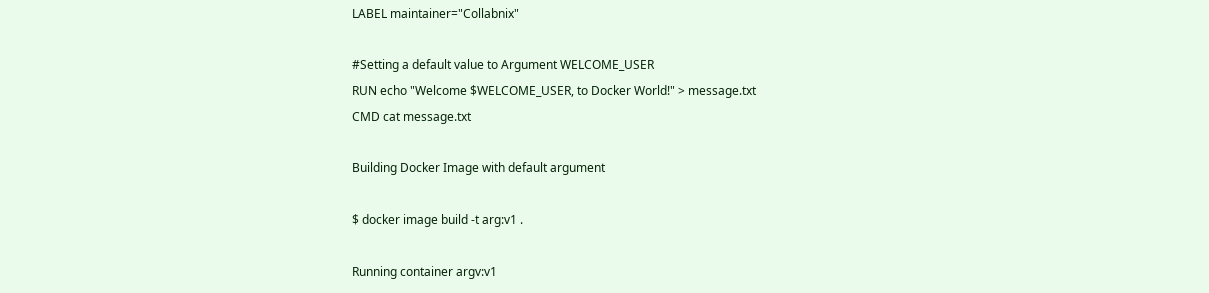LABEL maintainer="Collabnix"

#Setting a default value to Argument WELCOME_USER
RUN echo "Welcome $WELCOME_USER, to Docker World!" > message.txt
CMD cat message.txt

Building Docker Image with default argument

$ docker image build -t arg:v1 .

Running container argv:v1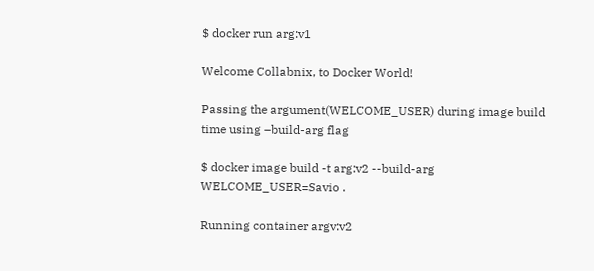$ docker run arg:v1

Welcome Collabnix, to Docker World!

Passing the argument(WELCOME_USER) during image build time using –build-arg flag

$ docker image build -t arg:v2 --build-arg WELCOME_USER=Savio .

Running container argv:v2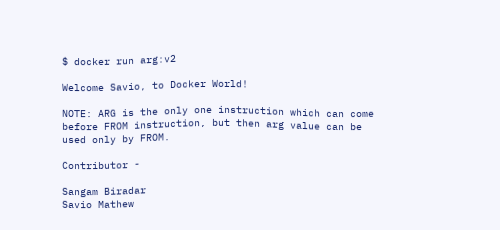$ docker run arg:v2

Welcome Savio, to Docker World!

NOTE: ARG is the only one instruction which can come before FROM instruction, but then arg value can be used only by FROM.

Contributor -

Sangam Biradar
Savio Mathew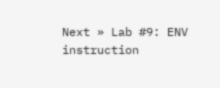Next » Lab #9: ENV instruction